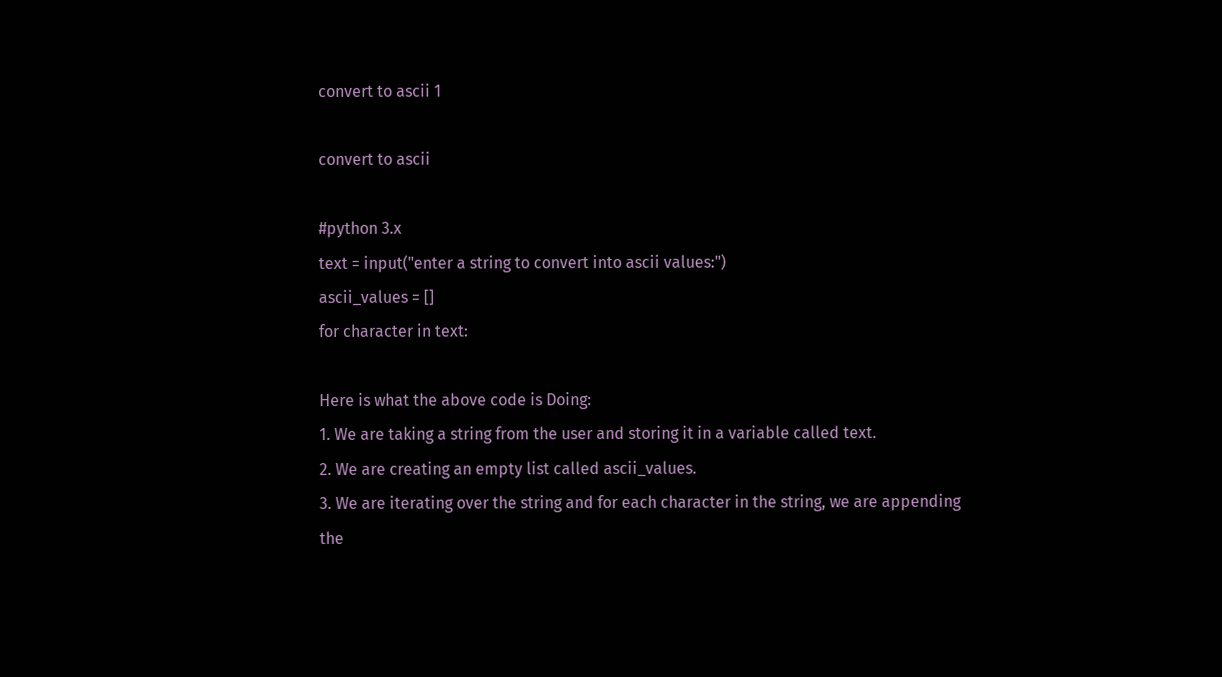convert to ascii 1

convert to ascii

#python 3.x
text = input("enter a string to convert into ascii values:")
ascii_values = []
for character in text:

Here is what the above code is Doing:
1. We are taking a string from the user and storing it in a variable called text.
2. We are creating an empty list called ascii_values.
3. We are iterating over the string and for each character in the string, we are appending the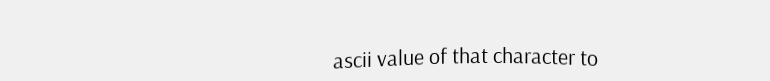ascii value of that character to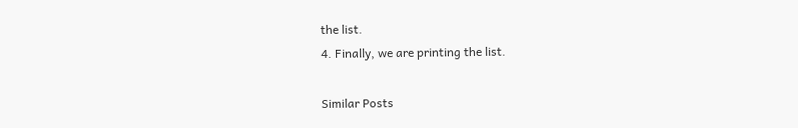the list.
4. Finally, we are printing the list.

Similar Posts